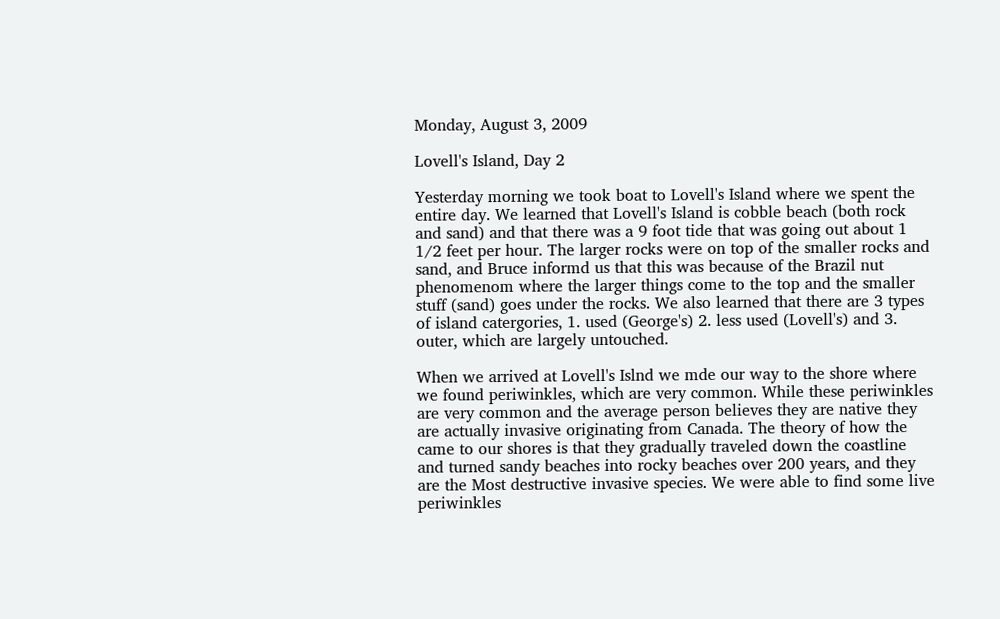Monday, August 3, 2009

Lovell's Island, Day 2

Yesterday morning we took boat to Lovell's Island where we spent the entire day. We learned that Lovell's Island is cobble beach (both rock and sand) and that there was a 9 foot tide that was going out about 1 1/2 feet per hour. The larger rocks were on top of the smaller rocks and sand, and Bruce informd us that this was because of the Brazil nut phenomenom where the larger things come to the top and the smaller stuff (sand) goes under the rocks. We also learned that there are 3 types of island catergories, 1. used (George's) 2. less used (Lovell's) and 3. outer, which are largely untouched.

When we arrived at Lovell's Islnd we mde our way to the shore where we found periwinkles, which are very common. While these periwinkles are very common and the average person believes they are native they are actually invasive originating from Canada. The theory of how the came to our shores is that they gradually traveled down the coastline and turned sandy beaches into rocky beaches over 200 years, and they are the Most destructive invasive species. We were able to find some live periwinkles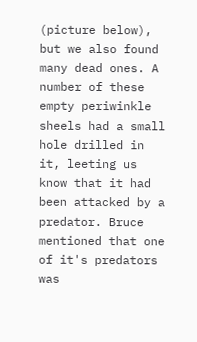(picture below), but we also found many dead ones. A number of these empty periwinkle sheels had a small hole drilled in it, leeting us know that it had been attacked by a predator. Bruce mentioned that one of it's predators was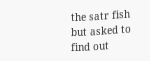the satr fish but asked to find out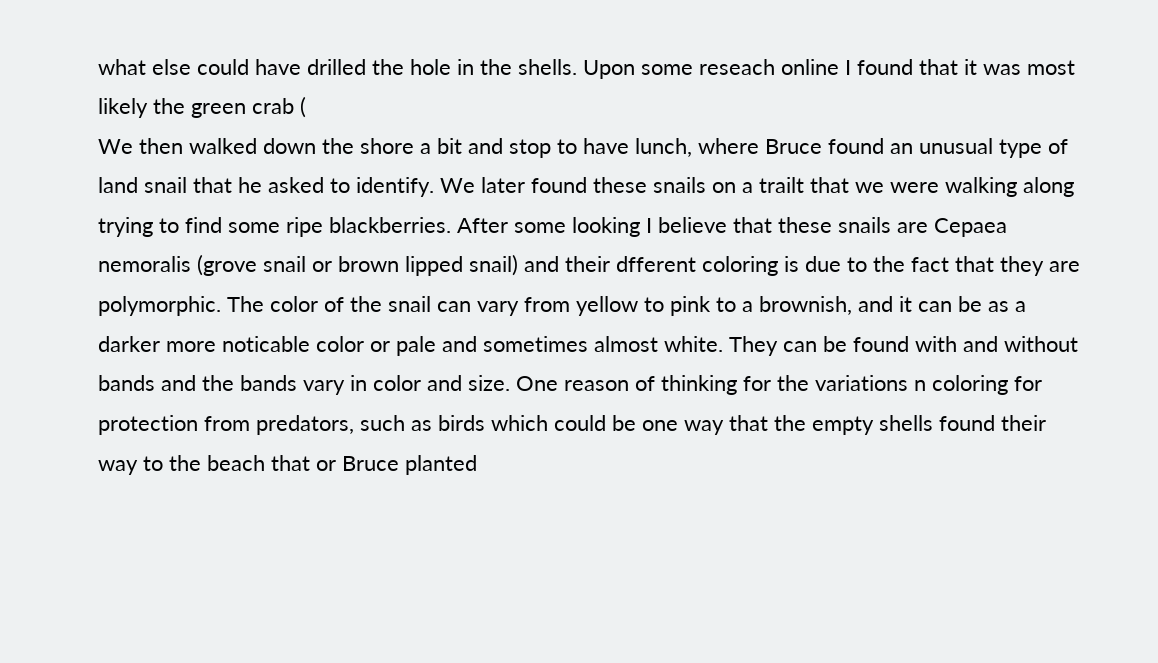what else could have drilled the hole in the shells. Upon some reseach online I found that it was most likely the green crab (
We then walked down the shore a bit and stop to have lunch, where Bruce found an unusual type of land snail that he asked to identify. We later found these snails on a trailt that we were walking along trying to find some ripe blackberries. After some looking I believe that these snails are Cepaea nemoralis (grove snail or brown lipped snail) and their dfferent coloring is due to the fact that they are polymorphic. The color of the snail can vary from yellow to pink to a brownish, and it can be as a darker more noticable color or pale and sometimes almost white. They can be found with and without bands and the bands vary in color and size. One reason of thinking for the variations n coloring for protection from predators, such as birds which could be one way that the empty shells found their way to the beach that or Bruce planted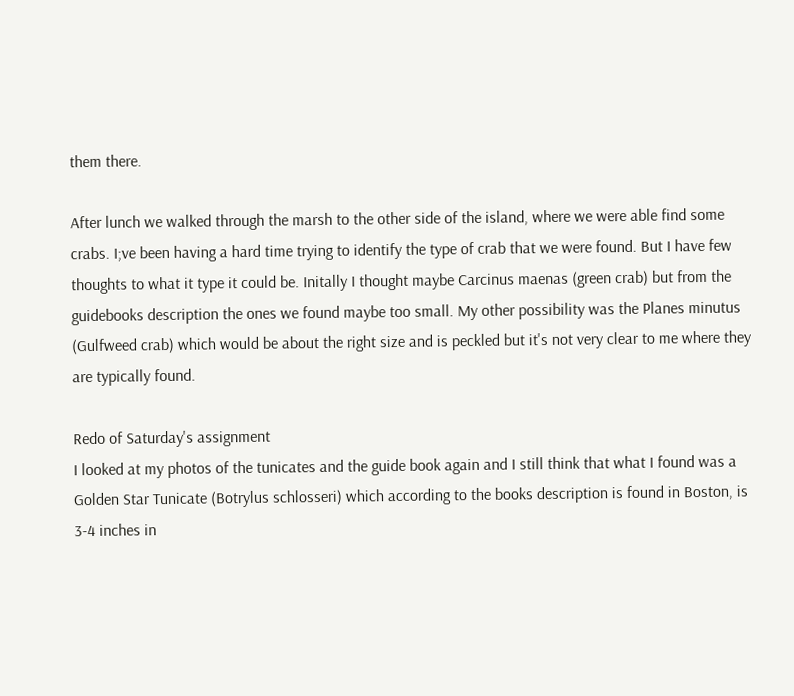them there.

After lunch we walked through the marsh to the other side of the island, where we were able find some crabs. I;ve been having a hard time trying to identify the type of crab that we were found. But I have few thoughts to what it type it could be. Initally I thought maybe Carcinus maenas (green crab) but from the guidebooks description the ones we found maybe too small. My other possibility was the Planes minutus (Gulfweed crab) which would be about the right size and is peckled but it's not very clear to me where they are typically found.

Redo of Saturday's assignment
I looked at my photos of the tunicates and the guide book again and I still think that what I found was a Golden Star Tunicate (Botrylus schlosseri) which according to the books description is found in Boston, is 3-4 inches in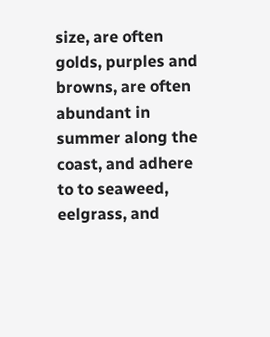size, are often golds, purples and browns, are often abundant in summer along the coast, and adhere to to seaweed, eelgrass, and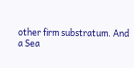other firm substratum. And a Sea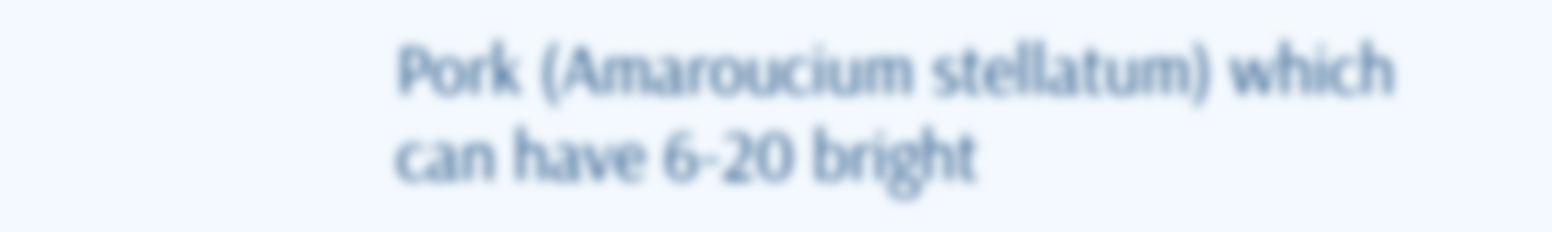Pork (Amaroucium stellatum) which can have 6-20 bright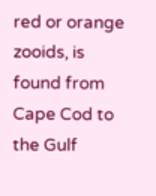red or orange zooids, is found from Cape Cod to the Gulf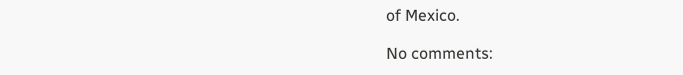of Mexico.

No comments: